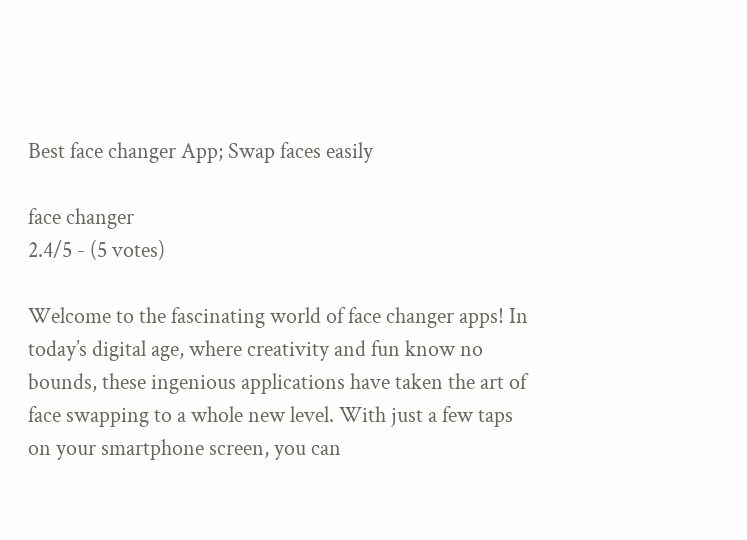Best face changer App; Swap faces easily

face changer
2.4/5 - (5 votes)

Welcome to the fascinating world of face changer apps! In today’s digital age, where creativity and fun know no bounds, these ingenious applications have taken the art of face swapping to a whole new level. With just a few taps on your smartphone screen, you can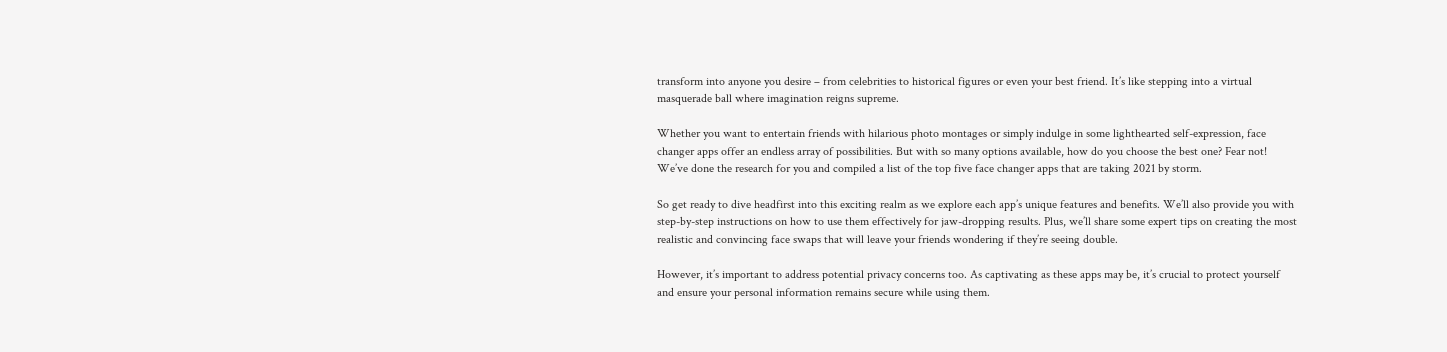transform into anyone you desire – from celebrities to historical figures or even your best friend. It’s like stepping into a virtual masquerade ball where imagination reigns supreme.

Whether you want to entertain friends with hilarious photo montages or simply indulge in some lighthearted self-expression, face changer apps offer an endless array of possibilities. But with so many options available, how do you choose the best one? Fear not! We’ve done the research for you and compiled a list of the top five face changer apps that are taking 2021 by storm.

So get ready to dive headfirst into this exciting realm as we explore each app’s unique features and benefits. We’ll also provide you with step-by-step instructions on how to use them effectively for jaw-dropping results. Plus, we’ll share some expert tips on creating the most realistic and convincing face swaps that will leave your friends wondering if they’re seeing double.

However, it’s important to address potential privacy concerns too. As captivating as these apps may be, it’s crucial to protect yourself and ensure your personal information remains secure while using them.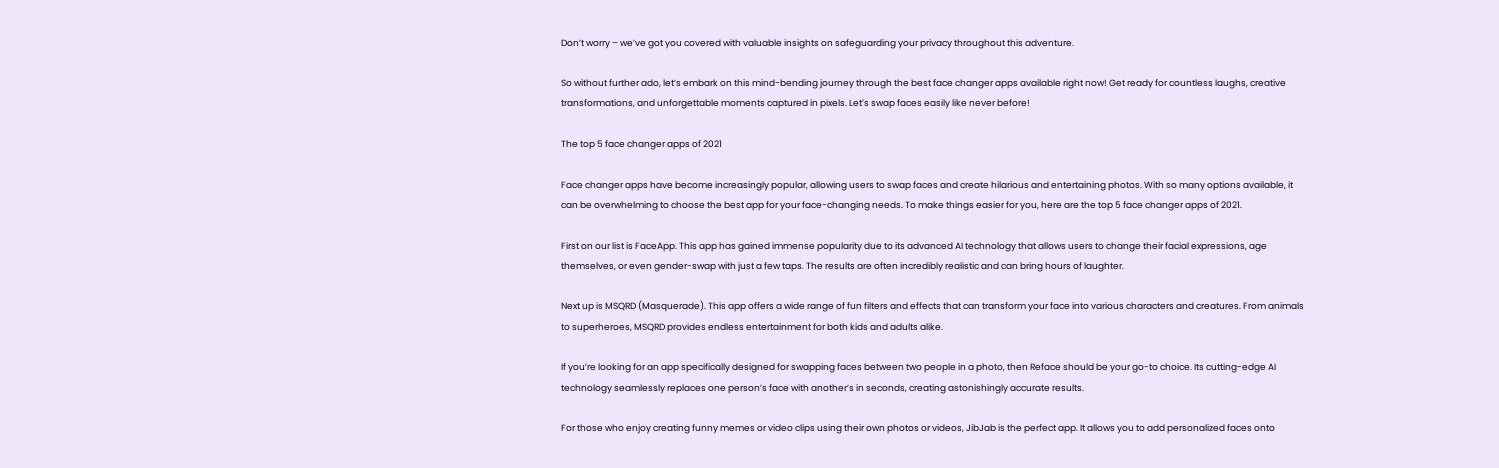Don’t worry – we’ve got you covered with valuable insights on safeguarding your privacy throughout this adventure.

So without further ado, let’s embark on this mind-bending journey through the best face changer apps available right now! Get ready for countless laughs, creative transformations, and unforgettable moments captured in pixels. Let’s swap faces easily like never before!

The top 5 face changer apps of 2021

Face changer apps have become increasingly popular, allowing users to swap faces and create hilarious and entertaining photos. With so many options available, it can be overwhelming to choose the best app for your face-changing needs. To make things easier for you, here are the top 5 face changer apps of 2021.

First on our list is FaceApp. This app has gained immense popularity due to its advanced AI technology that allows users to change their facial expressions, age themselves, or even gender-swap with just a few taps. The results are often incredibly realistic and can bring hours of laughter.

Next up is MSQRD (Masquerade). This app offers a wide range of fun filters and effects that can transform your face into various characters and creatures. From animals to superheroes, MSQRD provides endless entertainment for both kids and adults alike.

If you’re looking for an app specifically designed for swapping faces between two people in a photo, then Reface should be your go-to choice. Its cutting-edge AI technology seamlessly replaces one person’s face with another’s in seconds, creating astonishingly accurate results.

For those who enjoy creating funny memes or video clips using their own photos or videos, JibJab is the perfect app. It allows you to add personalized faces onto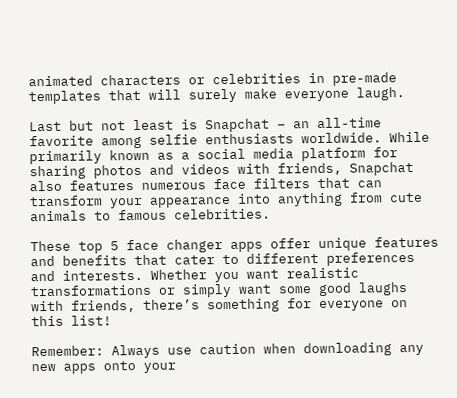animated characters or celebrities in pre-made templates that will surely make everyone laugh.

Last but not least is Snapchat – an all-time favorite among selfie enthusiasts worldwide. While primarily known as a social media platform for sharing photos and videos with friends, Snapchat also features numerous face filters that can transform your appearance into anything from cute animals to famous celebrities.

These top 5 face changer apps offer unique features and benefits that cater to different preferences and interests. Whether you want realistic transformations or simply want some good laughs with friends, there’s something for everyone on this list!

Remember: Always use caution when downloading any new apps onto your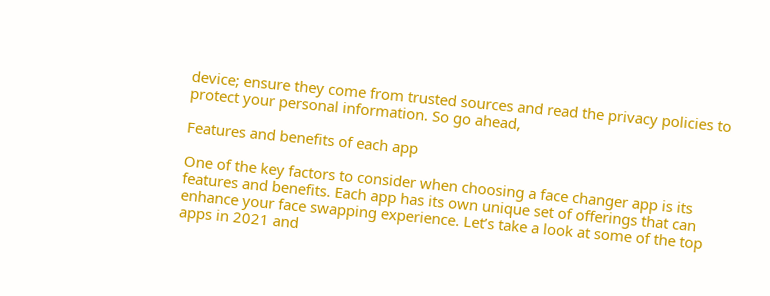device; ensure they come from trusted sources and read the privacy policies to protect your personal information. So go ahead,

Features and benefits of each app

One of the key factors to consider when choosing a face changer app is its features and benefits. Each app has its own unique set of offerings that can enhance your face swapping experience. Let’s take a look at some of the top apps in 2021 and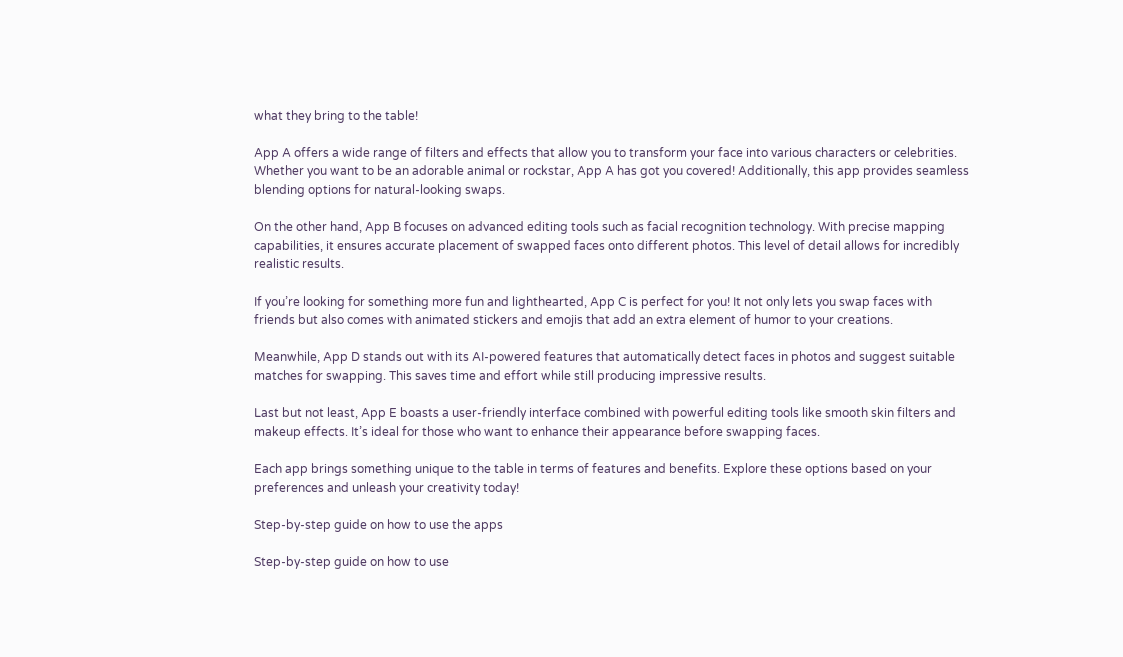what they bring to the table!

App A offers a wide range of filters and effects that allow you to transform your face into various characters or celebrities. Whether you want to be an adorable animal or rockstar, App A has got you covered! Additionally, this app provides seamless blending options for natural-looking swaps.

On the other hand, App B focuses on advanced editing tools such as facial recognition technology. With precise mapping capabilities, it ensures accurate placement of swapped faces onto different photos. This level of detail allows for incredibly realistic results.

If you’re looking for something more fun and lighthearted, App C is perfect for you! It not only lets you swap faces with friends but also comes with animated stickers and emojis that add an extra element of humor to your creations.

Meanwhile, App D stands out with its AI-powered features that automatically detect faces in photos and suggest suitable matches for swapping. This saves time and effort while still producing impressive results.

Last but not least, App E boasts a user-friendly interface combined with powerful editing tools like smooth skin filters and makeup effects. It’s ideal for those who want to enhance their appearance before swapping faces.

Each app brings something unique to the table in terms of features and benefits. Explore these options based on your preferences and unleash your creativity today!

Step-by-step guide on how to use the apps

Step-by-step guide on how to use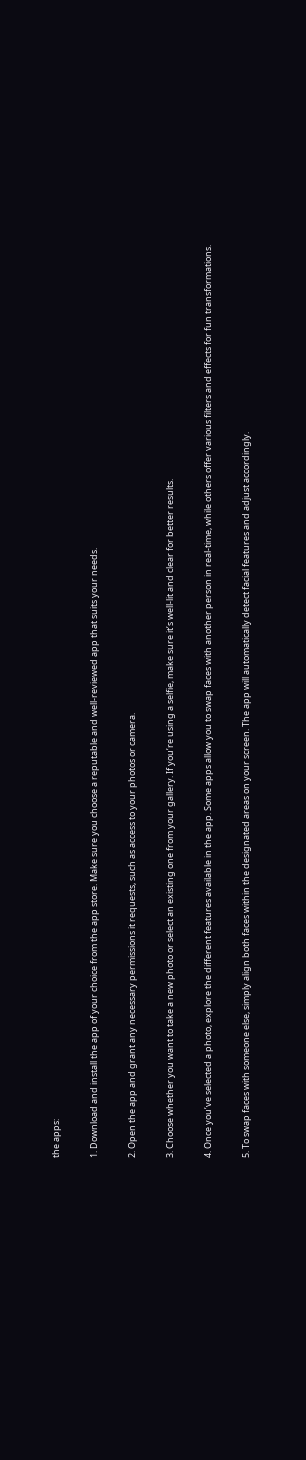the apps:

1. Download and install the app of your choice from the app store. Make sure you choose a reputable and well-reviewed app that suits your needs.

2. Open the app and grant any necessary permissions it requests, such as access to your photos or camera.

3. Choose whether you want to take a new photo or select an existing one from your gallery. If you’re using a selfie, make sure it’s well-lit and clear for better results.

4. Once you’ve selected a photo, explore the different features available in the app. Some apps allow you to swap faces with another person in real-time, while others offer various filters and effects for fun transformations.

5. To swap faces with someone else, simply align both faces within the designated areas on your screen. The app will automatically detect facial features and adjust accordingly.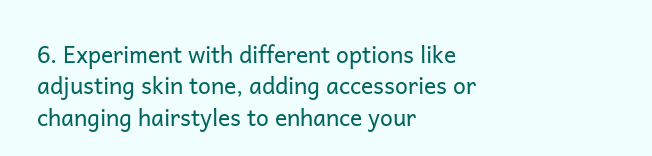6. Experiment with different options like adjusting skin tone, adding accessories or changing hairstyles to enhance your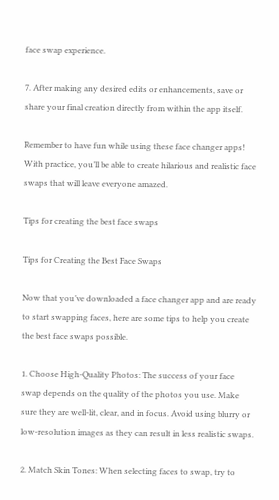face swap experience.

7. After making any desired edits or enhancements, save or share your final creation directly from within the app itself.

Remember to have fun while using these face changer apps! With practice, you’ll be able to create hilarious and realistic face swaps that will leave everyone amazed.

Tips for creating the best face swaps

Tips for Creating the Best Face Swaps

Now that you’ve downloaded a face changer app and are ready to start swapping faces, here are some tips to help you create the best face swaps possible.

1. Choose High-Quality Photos: The success of your face swap depends on the quality of the photos you use. Make sure they are well-lit, clear, and in focus. Avoid using blurry or low-resolution images as they can result in less realistic swaps.

2. Match Skin Tones: When selecting faces to swap, try to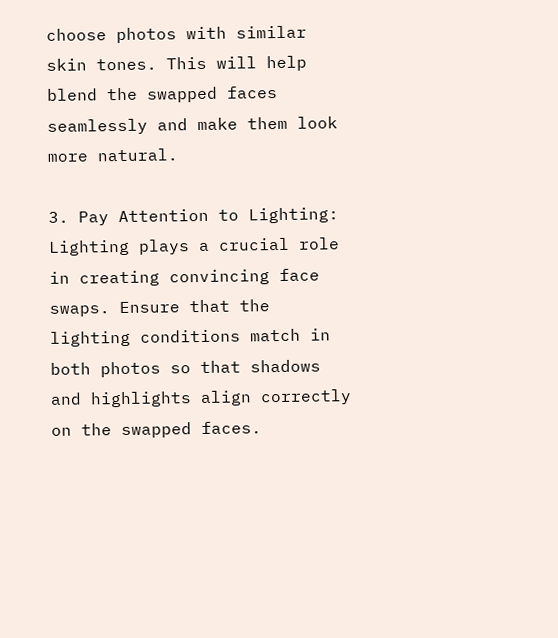choose photos with similar skin tones. This will help blend the swapped faces seamlessly and make them look more natural.

3. Pay Attention to Lighting: Lighting plays a crucial role in creating convincing face swaps. Ensure that the lighting conditions match in both photos so that shadows and highlights align correctly on the swapped faces.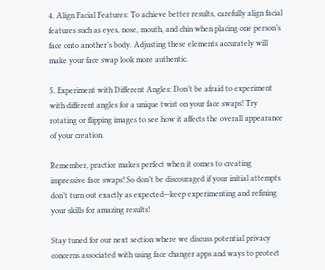4. Align Facial Features: To achieve better results, carefully align facial features such as eyes, nose, mouth, and chin when placing one person’s face onto another’s body. Adjusting these elements accurately will make your face swap look more authentic.

5. Experiment with Different Angles: Don’t be afraid to experiment with different angles for a unique twist on your face swaps! Try rotating or flipping images to see how it affects the overall appearance of your creation.

Remember, practice makes perfect when it comes to creating impressive face swaps! So don’t be discouraged if your initial attempts don’t turn out exactly as expected—keep experimenting and refining your skills for amazing results!

Stay tuned for our next section where we discuss potential privacy concerns associated with using face changer apps and ways to protect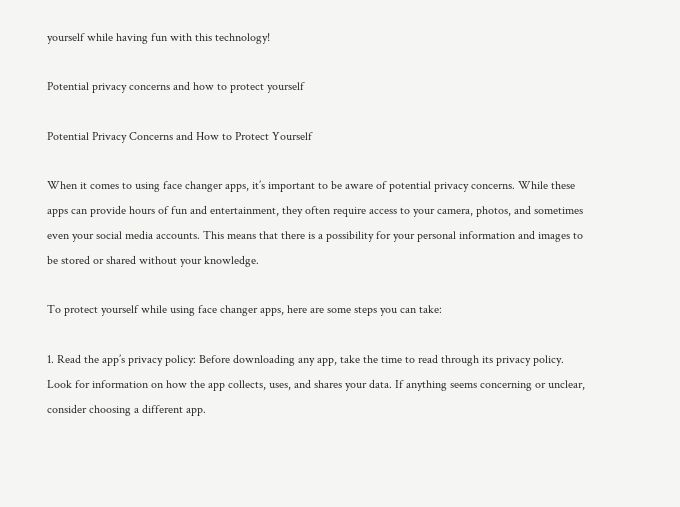yourself while having fun with this technology!

Potential privacy concerns and how to protect yourself

Potential Privacy Concerns and How to Protect Yourself

When it comes to using face changer apps, it’s important to be aware of potential privacy concerns. While these apps can provide hours of fun and entertainment, they often require access to your camera, photos, and sometimes even your social media accounts. This means that there is a possibility for your personal information and images to be stored or shared without your knowledge.

To protect yourself while using face changer apps, here are some steps you can take:

1. Read the app’s privacy policy: Before downloading any app, take the time to read through its privacy policy. Look for information on how the app collects, uses, and shares your data. If anything seems concerning or unclear, consider choosing a different app.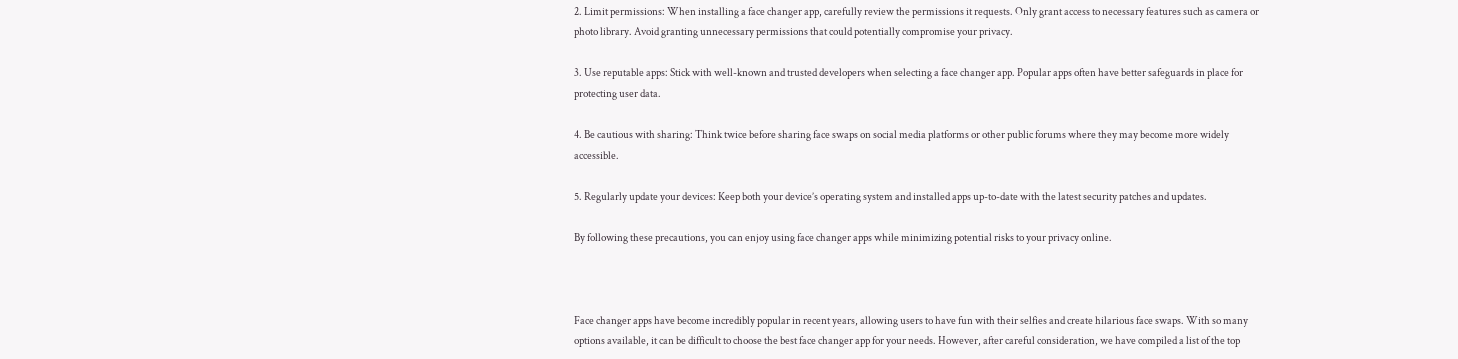2. Limit permissions: When installing a face changer app, carefully review the permissions it requests. Only grant access to necessary features such as camera or photo library. Avoid granting unnecessary permissions that could potentially compromise your privacy.

3. Use reputable apps: Stick with well-known and trusted developers when selecting a face changer app. Popular apps often have better safeguards in place for protecting user data.

4. Be cautious with sharing: Think twice before sharing face swaps on social media platforms or other public forums where they may become more widely accessible.

5. Regularly update your devices: Keep both your device’s operating system and installed apps up-to-date with the latest security patches and updates.

By following these precautions, you can enjoy using face changer apps while minimizing potential risks to your privacy online.



Face changer apps have become incredibly popular in recent years, allowing users to have fun with their selfies and create hilarious face swaps. With so many options available, it can be difficult to choose the best face changer app for your needs. However, after careful consideration, we have compiled a list of the top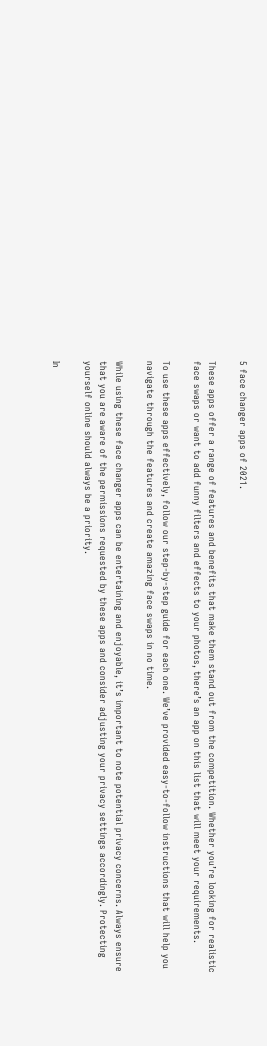5 face changer apps of 2021.

These apps offer a range of features and benefits that make them stand out from the competition. Whether you’re looking for realistic face swaps or want to add funny filters and effects to your photos, there’s an app on this list that will meet your requirements.

To use these apps effectively, follow our step-by-step guide for each one. We’ve provided easy-to-follow instructions that will help you navigate through the features and create amazing face swaps in no time.

While using these face changer apps can be entertaining and enjoyable, it’s important to note potential privacy concerns. Always ensure that you are aware of the permissions requested by these apps and consider adjusting your privacy settings accordingly. Protecting yourself online should always be a priority.

In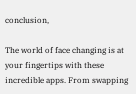conclusion,

The world of face changing is at your fingertips with these incredible apps. From swapping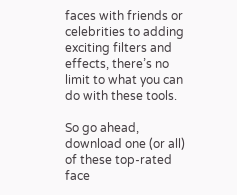faces with friends or celebrities to adding exciting filters and effects, there’s no limit to what you can do with these tools.

So go ahead, download one (or all) of these top-rated face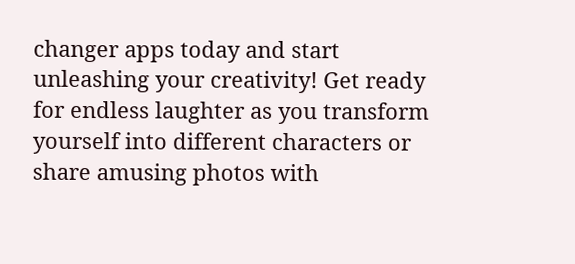changer apps today and start unleashing your creativity! Get ready for endless laughter as you transform yourself into different characters or share amusing photos with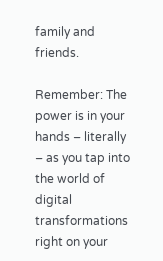family and friends.

Remember: The power is in your hands – literally – as you tap into the world of digital transformations right on your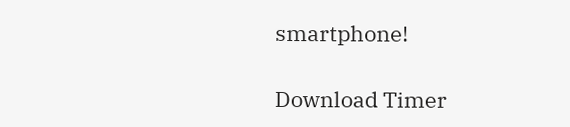smartphone!

Download Timer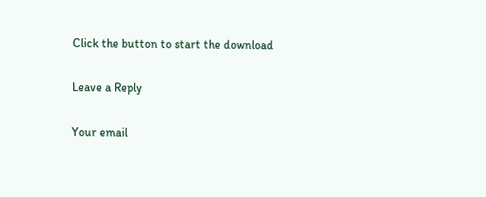Click the button to start the download

Leave a Reply

Your email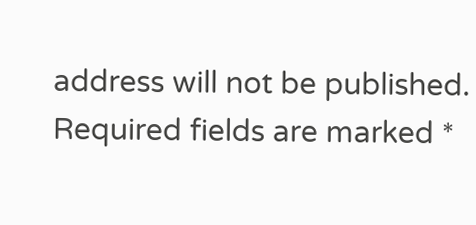address will not be published. Required fields are marked *